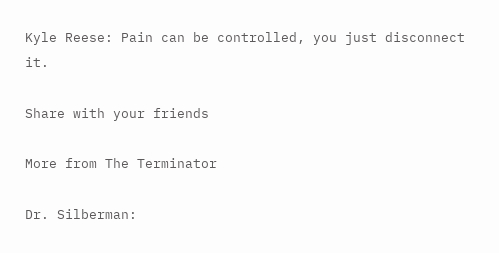Kyle Reese: Pain can be controlled, you just disconnect it.

Share with your friends

More from The Terminator

Dr. Silberman: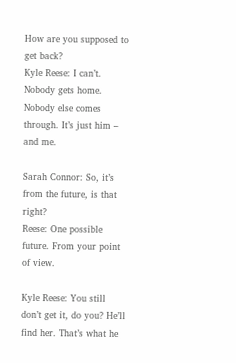How are you supposed to get back?
Kyle Reese: I can’t. Nobody gets home. Nobody else comes through. It’s just him – and me.

Sarah Connor: So, it’s from the future, is that right?
Reese: One possible future. From your point of view.

Kyle Reese: You still don’t get it, do you? He’ll find her. That’s what he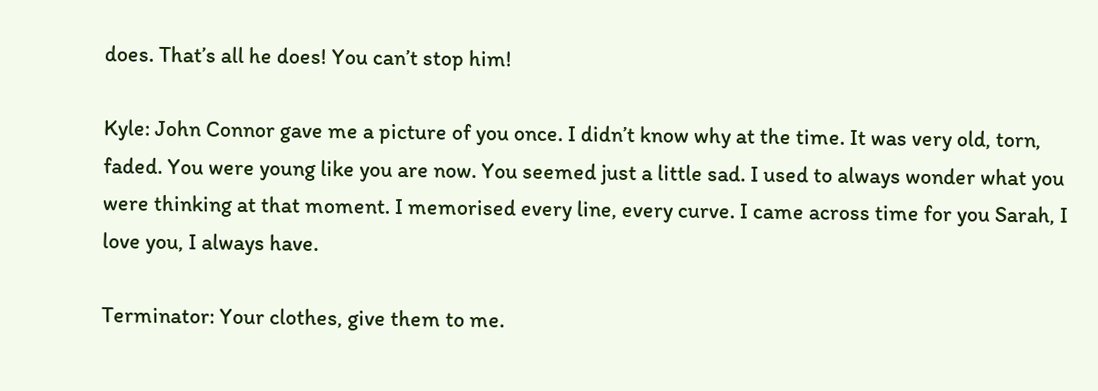does. That’s all he does! You can’t stop him!

Kyle: John Connor gave me a picture of you once. I didn’t know why at the time. It was very old, torn, faded. You were young like you are now. You seemed just a little sad. I used to always wonder what you were thinking at that moment. I memorised every line, every curve. I came across time for you Sarah, I love you, I always have.

Terminator: Your clothes, give them to me.